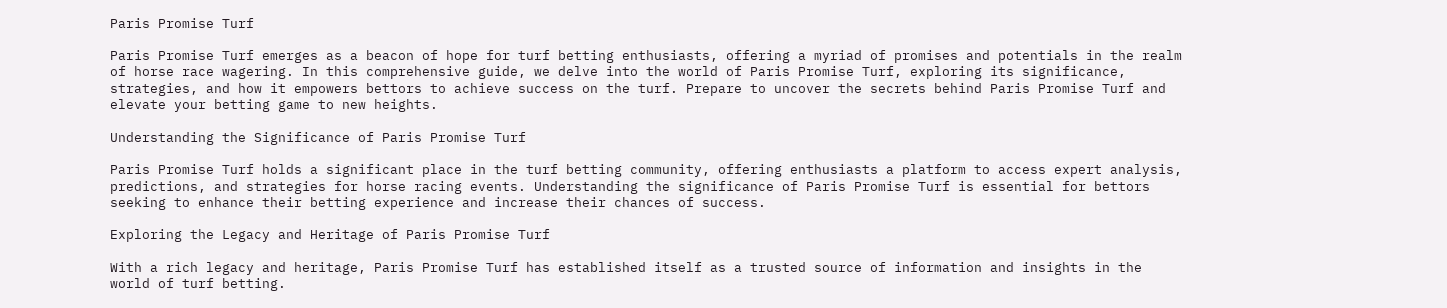Paris Promise Turf

Paris Promise Turf emerges as a beacon of hope for turf betting enthusiasts, offering a myriad of promises and potentials in the realm of horse race wagering. In this comprehensive guide, we delve into the world of Paris Promise Turf, exploring its significance, strategies, and how it empowers bettors to achieve success on the turf. Prepare to uncover the secrets behind Paris Promise Turf and elevate your betting game to new heights.

Understanding the Significance of Paris Promise Turf

Paris Promise Turf holds a significant place in the turf betting community, offering enthusiasts a platform to access expert analysis, predictions, and strategies for horse racing events. Understanding the significance of Paris Promise Turf is essential for bettors seeking to enhance their betting experience and increase their chances of success.

Exploring the Legacy and Heritage of Paris Promise Turf

With a rich legacy and heritage, Paris Promise Turf has established itself as a trusted source of information and insights in the world of turf betting.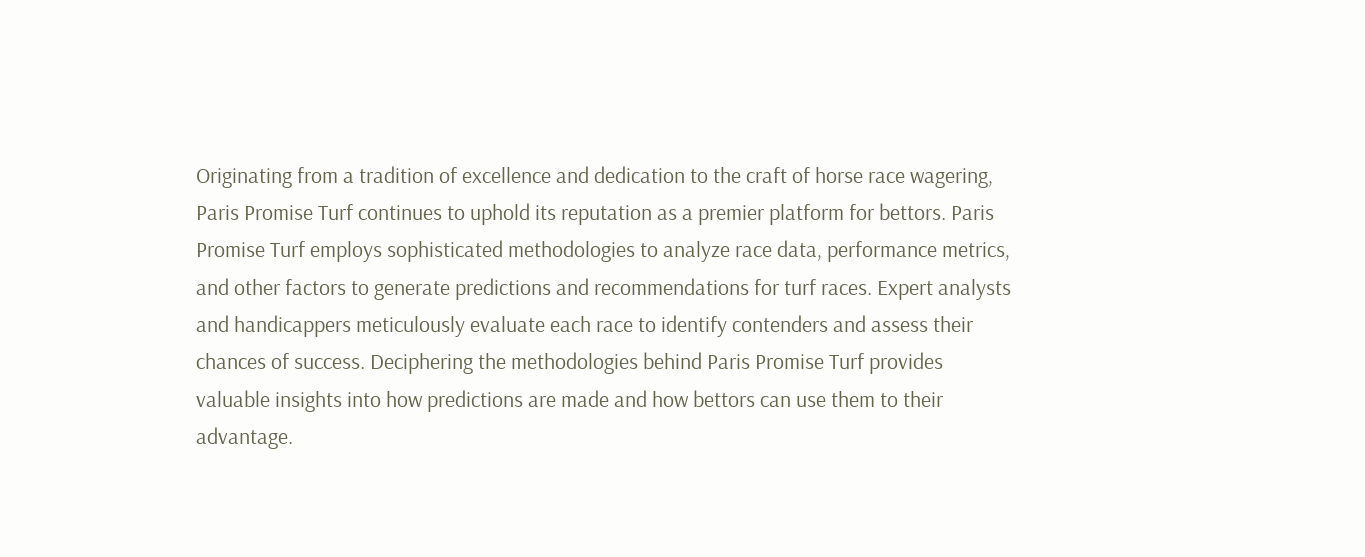Originating from a tradition of excellence and dedication to the craft of horse race wagering, Paris Promise Turf continues to uphold its reputation as a premier platform for bettors. Paris Promise Turf employs sophisticated methodologies to analyze race data, performance metrics, and other factors to generate predictions and recommendations for turf races. Expert analysts and handicappers meticulously evaluate each race to identify contenders and assess their chances of success. Deciphering the methodologies behind Paris Promise Turf provides valuable insights into how predictions are made and how bettors can use them to their advantage.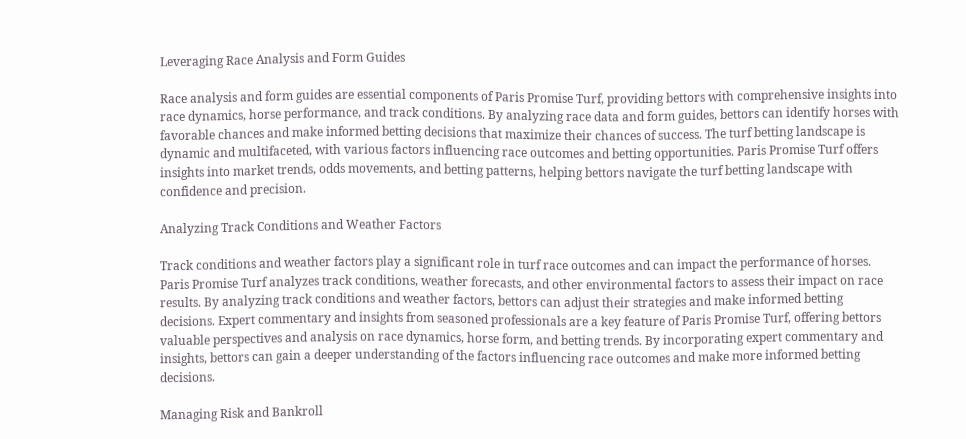Leveraging Race Analysis and Form Guides

Race analysis and form guides are essential components of Paris Promise Turf, providing bettors with comprehensive insights into race dynamics, horse performance, and track conditions. By analyzing race data and form guides, bettors can identify horses with favorable chances and make informed betting decisions that maximize their chances of success. The turf betting landscape is dynamic and multifaceted, with various factors influencing race outcomes and betting opportunities. Paris Promise Turf offers insights into market trends, odds movements, and betting patterns, helping bettors navigate the turf betting landscape with confidence and precision.

Analyzing Track Conditions and Weather Factors

Track conditions and weather factors play a significant role in turf race outcomes and can impact the performance of horses. Paris Promise Turf analyzes track conditions, weather forecasts, and other environmental factors to assess their impact on race results. By analyzing track conditions and weather factors, bettors can adjust their strategies and make informed betting decisions. Expert commentary and insights from seasoned professionals are a key feature of Paris Promise Turf, offering bettors valuable perspectives and analysis on race dynamics, horse form, and betting trends. By incorporating expert commentary and insights, bettors can gain a deeper understanding of the factors influencing race outcomes and make more informed betting decisions.

Managing Risk and Bankroll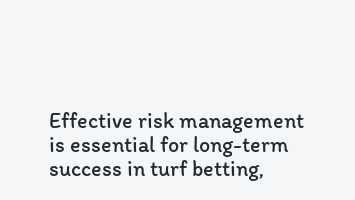Effective risk management is essential for long-term success in turf betting,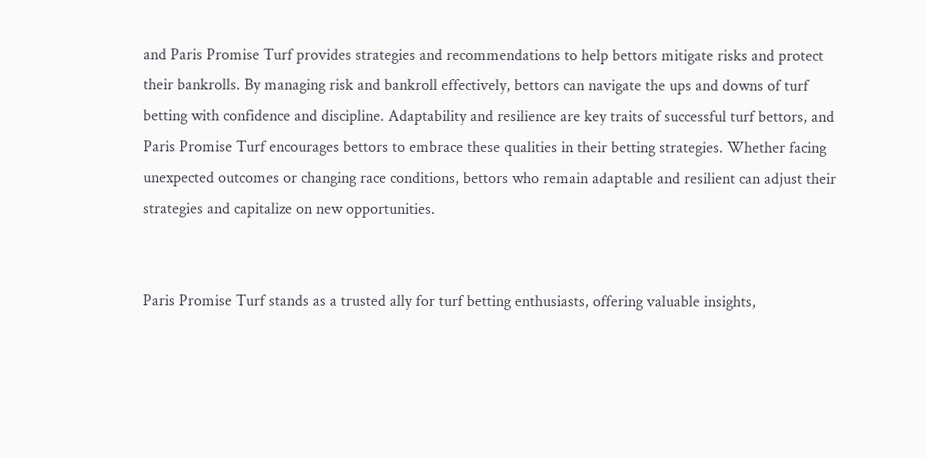and Paris Promise Turf provides strategies and recommendations to help bettors mitigate risks and protect their bankrolls. By managing risk and bankroll effectively, bettors can navigate the ups and downs of turf betting with confidence and discipline. Adaptability and resilience are key traits of successful turf bettors, and Paris Promise Turf encourages bettors to embrace these qualities in their betting strategies. Whether facing unexpected outcomes or changing race conditions, bettors who remain adaptable and resilient can adjust their strategies and capitalize on new opportunities.


Paris Promise Turf stands as a trusted ally for turf betting enthusiasts, offering valuable insights,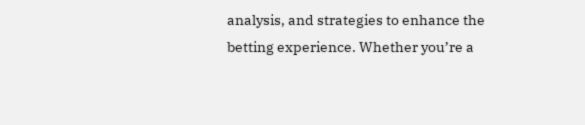analysis, and strategies to enhance the betting experience. Whether you’re a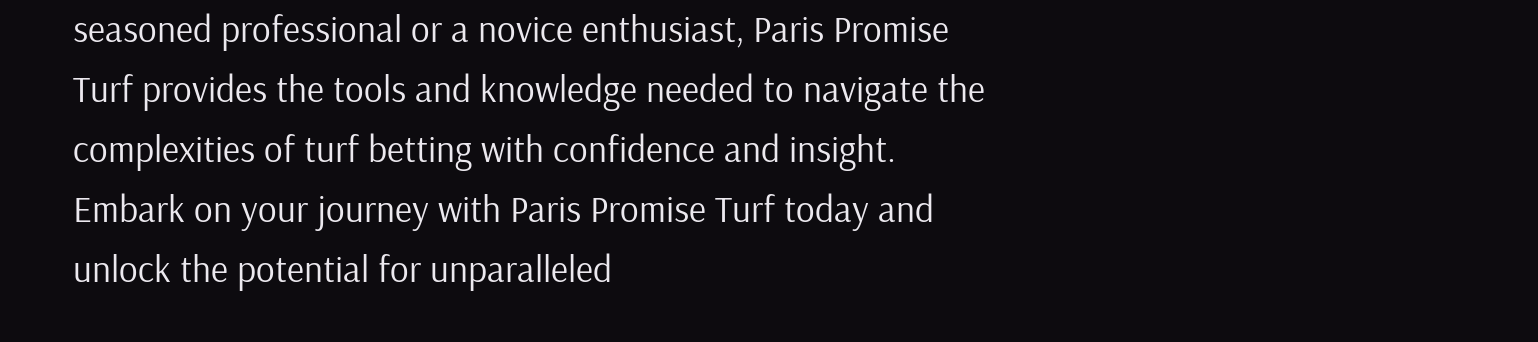seasoned professional or a novice enthusiast, Paris Promise Turf provides the tools and knowledge needed to navigate the complexities of turf betting with confidence and insight. Embark on your journey with Paris Promise Turf today and unlock the potential for unparalleled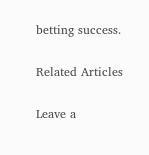betting success.

Related Articles

Leave a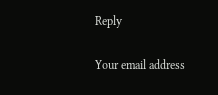Reply

Your email address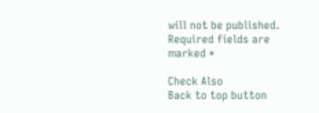will not be published. Required fields are marked *

Check Also
Back to top button